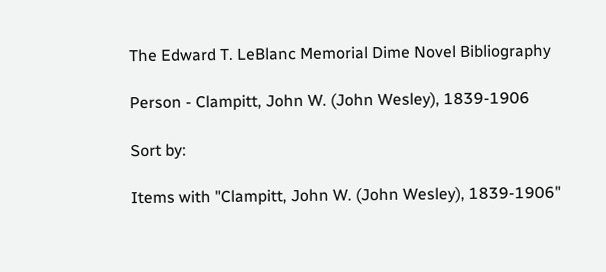The Edward T. LeBlanc Memorial Dime Novel Bibliography

Person - Clampitt, John W. (John Wesley), 1839-1906

Sort by:

Items with "Clampitt, John W. (John Wesley), 1839-1906"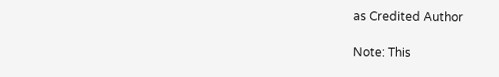as Credited Author

Note: This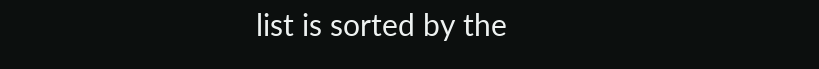list is sorted by the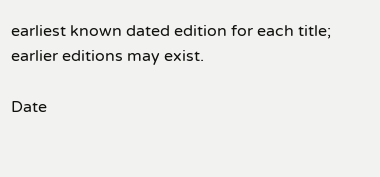earliest known dated edition for each title; earlier editions may exist.

Date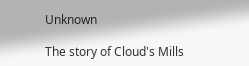Unknown

The story of Cloud's Mills